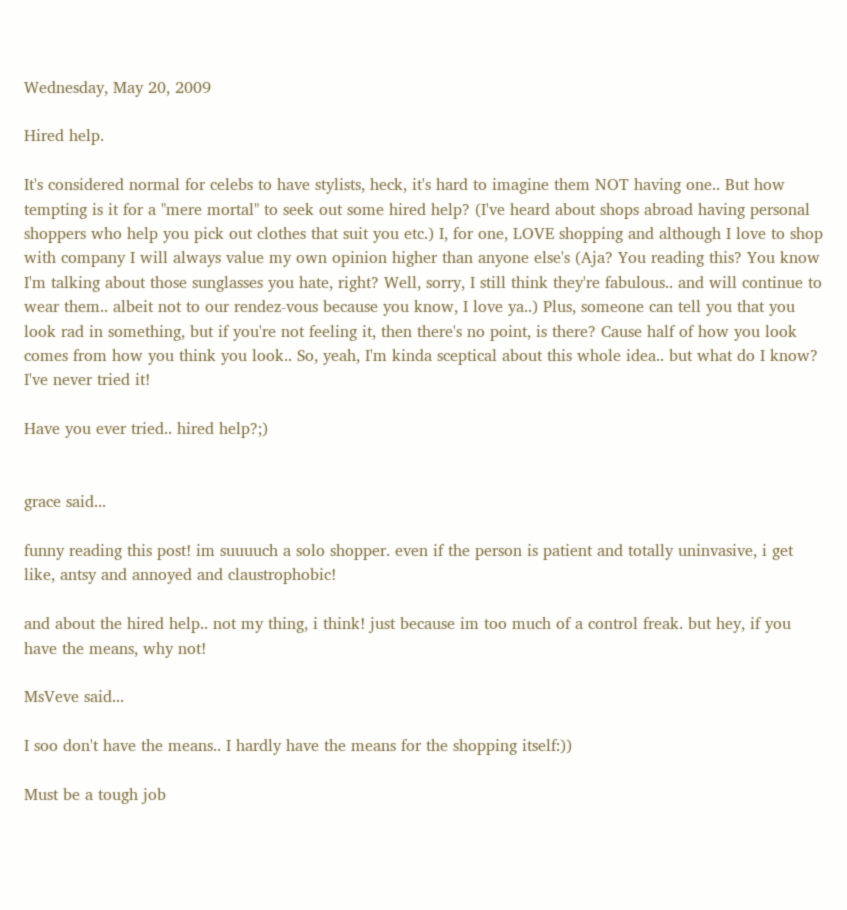Wednesday, May 20, 2009

Hired help.

It's considered normal for celebs to have stylists, heck, it's hard to imagine them NOT having one.. But how tempting is it for a "mere mortal" to seek out some hired help? (I've heard about shops abroad having personal shoppers who help you pick out clothes that suit you etc.) I, for one, LOVE shopping and although I love to shop with company I will always value my own opinion higher than anyone else's (Aja? You reading this? You know I'm talking about those sunglasses you hate, right? Well, sorry, I still think they're fabulous.. and will continue to wear them.. albeit not to our rendez-vous because you know, I love ya..) Plus, someone can tell you that you look rad in something, but if you're not feeling it, then there's no point, is there? Cause half of how you look comes from how you think you look.. So, yeah, I'm kinda sceptical about this whole idea.. but what do I know? I've never tried it!

Have you ever tried.. hired help?;)


grace said...

funny reading this post! im suuuuch a solo shopper. even if the person is patient and totally uninvasive, i get like, antsy and annoyed and claustrophobic!

and about the hired help.. not my thing, i think! just because im too much of a control freak. but hey, if you have the means, why not!

MsVeve said...

I soo don't have the means.. I hardly have the means for the shopping itself:))

Must be a tough job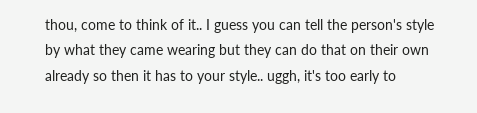thou, come to think of it.. I guess you can tell the person's style by what they came wearing but they can do that on their own already so then it has to your style.. uggh, it's too early to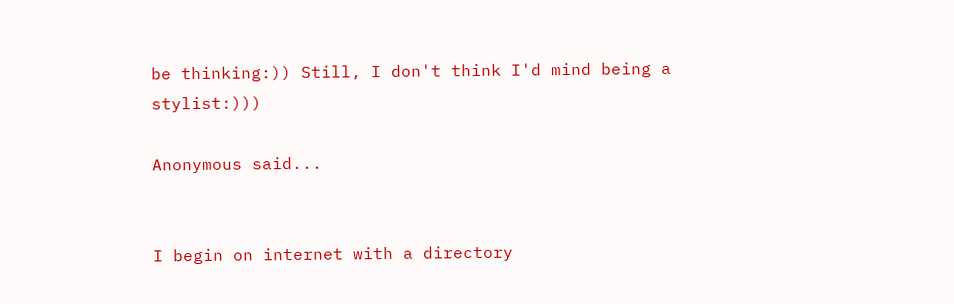be thinking:)) Still, I don't think I'd mind being a stylist:)))

Anonymous said...


I begin on internet with a directory